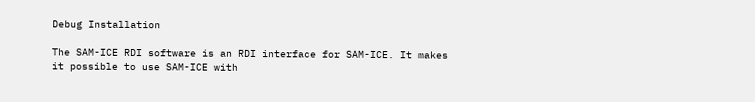Debug Installation

The SAM-ICE RDI software is an RDI interface for SAM-ICE. It makes it possible to use SAM-ICE with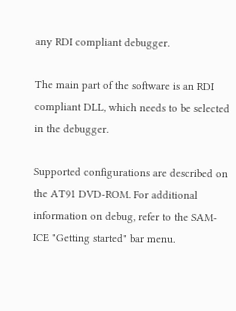any RDI compliant debugger.

The main part of the software is an RDI compliant DLL, which needs to be selected in the debugger.

Supported configurations are described on the AT91 DVD-ROM. For additional information on debug, refer to the SAM-ICE "Getting started" bar menu.